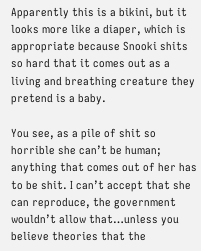Apparently this is a bikini, but it looks more like a diaper, which is appropriate because Snooki shits so hard that it comes out as a living and breathing creature they pretend is a baby.

You see, as a pile of shit so horrible she can’t be human; anything that comes out of her has to be shit. I can’t accept that she can reproduce, the government wouldn’t allow that…unless you believe theories that the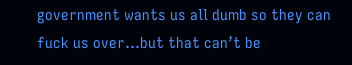government wants us all dumb so they can fuck us over…but that can’t be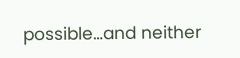possible…and neither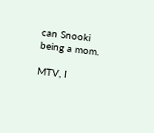can Snooki being a mom.

MTV, I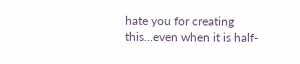hate you for creating this…even when it is half-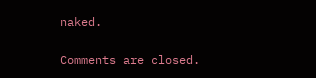naked.

Comments are closed.